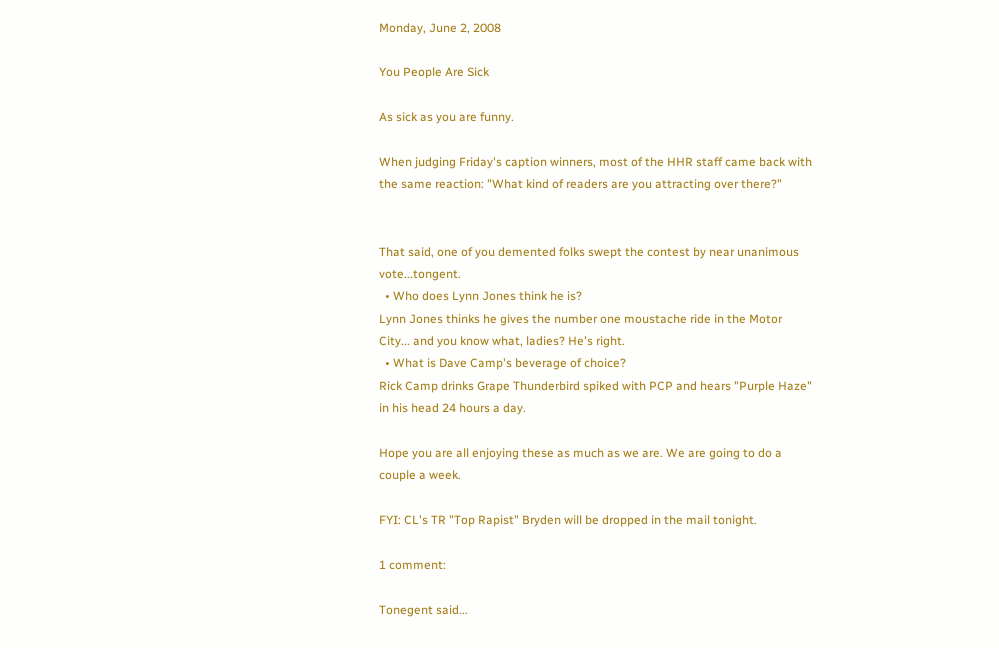Monday, June 2, 2008

You People Are Sick

As sick as you are funny.

When judging Friday's caption winners, most of the HHR staff came back with the same reaction: "What kind of readers are you attracting over there?"


That said, one of you demented folks swept the contest by near unanimous vote...tongent.
  • Who does Lynn Jones think he is?
Lynn Jones thinks he gives the number one moustache ride in the Motor City... and you know what, ladies? He's right.
  • What is Dave Camp's beverage of choice?
Rick Camp drinks Grape Thunderbird spiked with PCP and hears "Purple Haze" in his head 24 hours a day.

Hope you are all enjoying these as much as we are. We are going to do a couple a week.

FYI: CL's TR "Top Rapist" Bryden will be dropped in the mail tonight.

1 comment:

Tonegent said...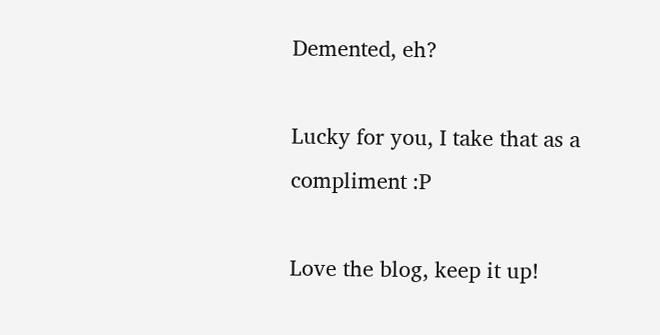Demented, eh?

Lucky for you, I take that as a compliment :P

Love the blog, keep it up!